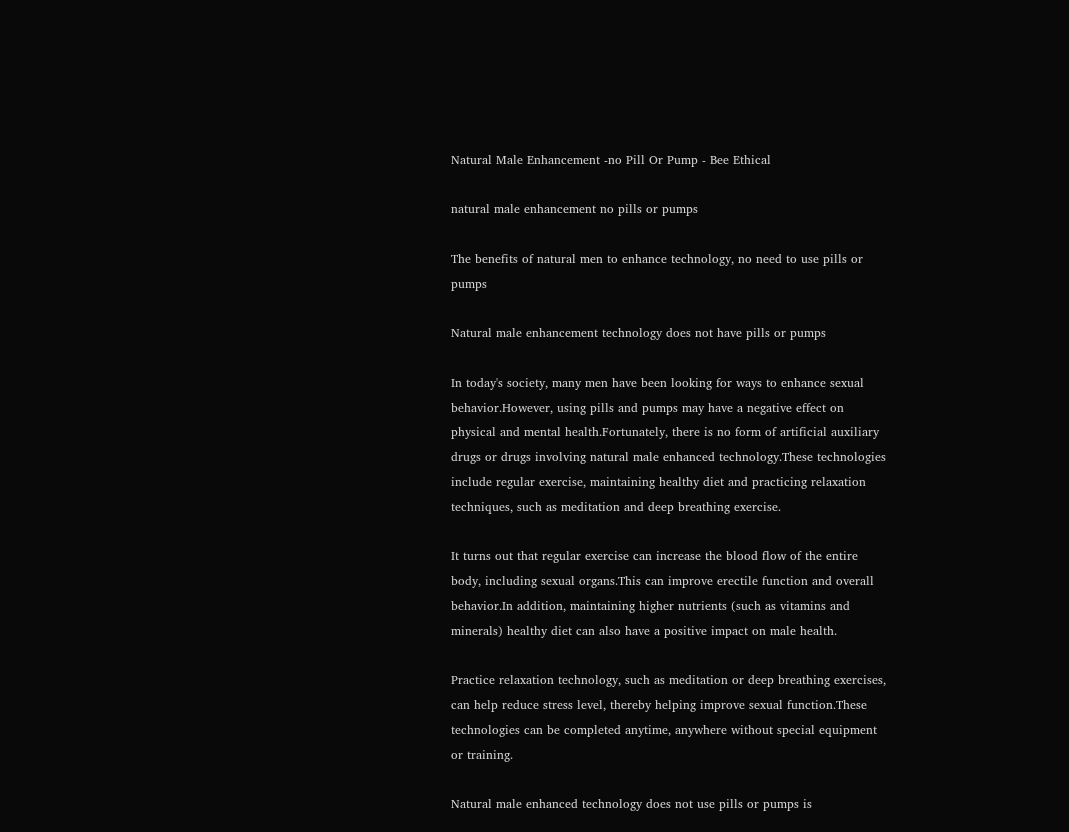Natural Male Enhancement -no Pill Or Pump - Bee Ethical

natural male enhancement no pills or pumps

The benefits of natural men to enhance technology, no need to use pills or pumps

Natural male enhancement technology does not have pills or pumps

In today's society, many men have been looking for ways to enhance sexual behavior.However, using pills and pumps may have a negative effect on physical and mental health.Fortunately, there is no form of artificial auxiliary drugs or drugs involving natural male enhanced technology.These technologies include regular exercise, maintaining healthy diet and practicing relaxation techniques, such as meditation and deep breathing exercise.

It turns out that regular exercise can increase the blood flow of the entire body, including sexual organs.This can improve erectile function and overall behavior.In addition, maintaining higher nutrients (such as vitamins and minerals) healthy diet can also have a positive impact on male health.

Practice relaxation technology, such as meditation or deep breathing exercises, can help reduce stress level, thereby helping improve sexual function.These technologies can be completed anytime, anywhere without special equipment or training.

Natural male enhanced technology does not use pills or pumps is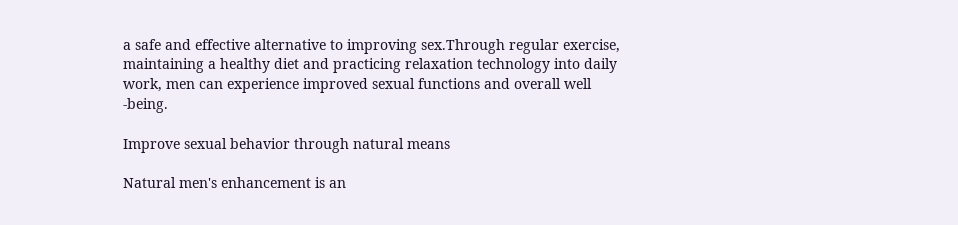a safe and effective alternative to improving sex.Through regular exercise, maintaining a healthy diet and practicing relaxation technology into daily work, men can experience improved sexual functions and overall well -being.

Improve sexual behavior through natural means

Natural men's enhancement is an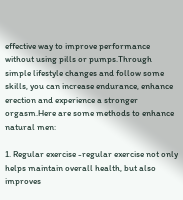effective way to improve performance without using pills or pumps.Through simple lifestyle changes and follow some skills, you can increase endurance, enhance erection and experience a stronger orgasm.Here are some methods to enhance natural men:

1. Regular exercise -regular exercise not only helps maintain overall health, but also improves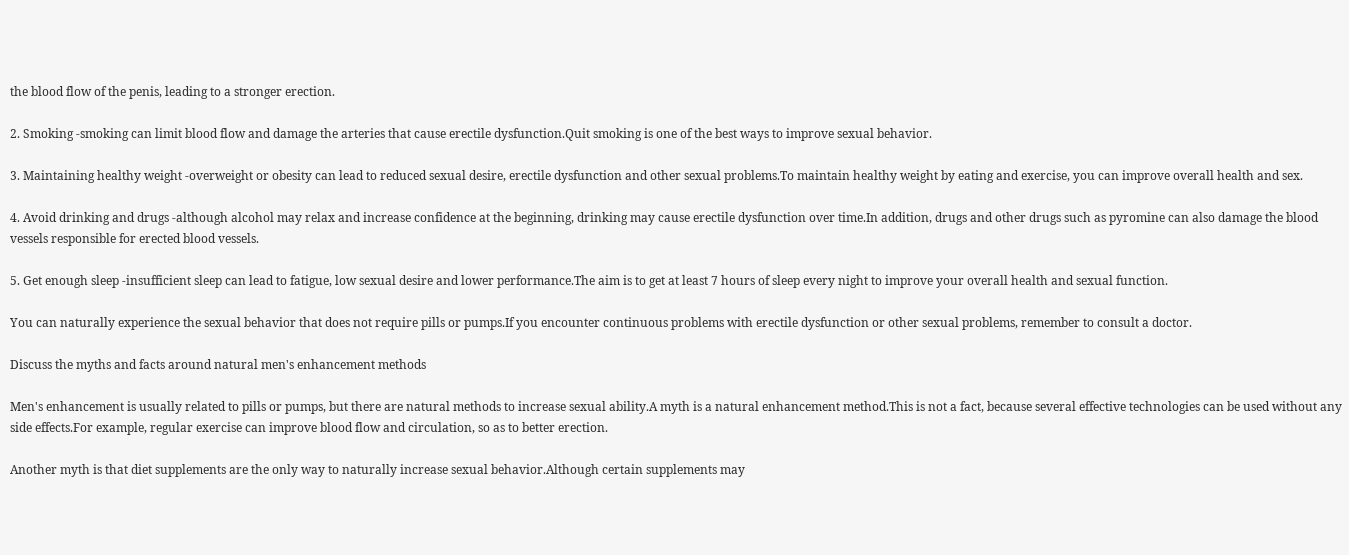the blood flow of the penis, leading to a stronger erection.

2. Smoking -smoking can limit blood flow and damage the arteries that cause erectile dysfunction.Quit smoking is one of the best ways to improve sexual behavior.

3. Maintaining healthy weight -overweight or obesity can lead to reduced sexual desire, erectile dysfunction and other sexual problems.To maintain healthy weight by eating and exercise, you can improve overall health and sex.

4. Avoid drinking and drugs -although alcohol may relax and increase confidence at the beginning, drinking may cause erectile dysfunction over time.In addition, drugs and other drugs such as pyromine can also damage the blood vessels responsible for erected blood vessels.

5. Get enough sleep -insufficient sleep can lead to fatigue, low sexual desire and lower performance.The aim is to get at least 7 hours of sleep every night to improve your overall health and sexual function.

You can naturally experience the sexual behavior that does not require pills or pumps.If you encounter continuous problems with erectile dysfunction or other sexual problems, remember to consult a doctor.

Discuss the myths and facts around natural men's enhancement methods

Men's enhancement is usually related to pills or pumps, but there are natural methods to increase sexual ability.A myth is a natural enhancement method.This is not a fact, because several effective technologies can be used without any side effects.For example, regular exercise can improve blood flow and circulation, so as to better erection.

Another myth is that diet supplements are the only way to naturally increase sexual behavior.Although certain supplements may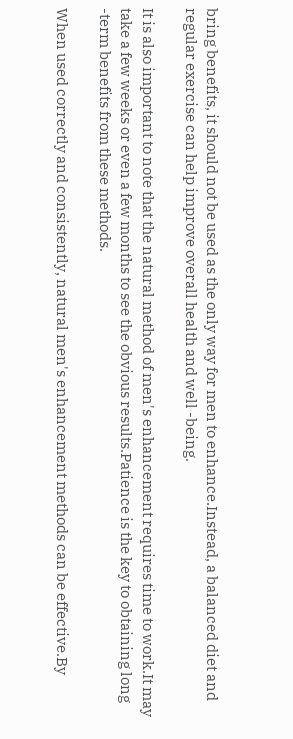bring benefits, it should not be used as the only way for men to enhance.Instead, a balanced diet and regular exercise can help improve overall health and well -being.

It is also important to note that the natural method of men's enhancement requires time to work.It may take a few weeks or even a few months to see the obvious results.Patience is the key to obtaining long -term benefits from these methods.

When used correctly and consistently, natural men's enhancement methods can be effective.By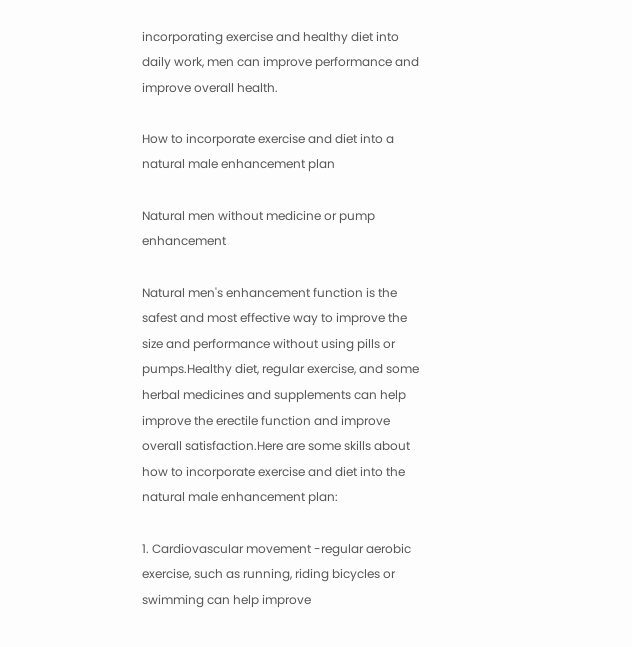incorporating exercise and healthy diet into daily work, men can improve performance and improve overall health.

How to incorporate exercise and diet into a natural male enhancement plan

Natural men without medicine or pump enhancement

Natural men's enhancement function is the safest and most effective way to improve the size and performance without using pills or pumps.Healthy diet, regular exercise, and some herbal medicines and supplements can help improve the erectile function and improve overall satisfaction.Here are some skills about how to incorporate exercise and diet into the natural male enhancement plan:

1. Cardiovascular movement -regular aerobic exercise, such as running, riding bicycles or swimming can help improve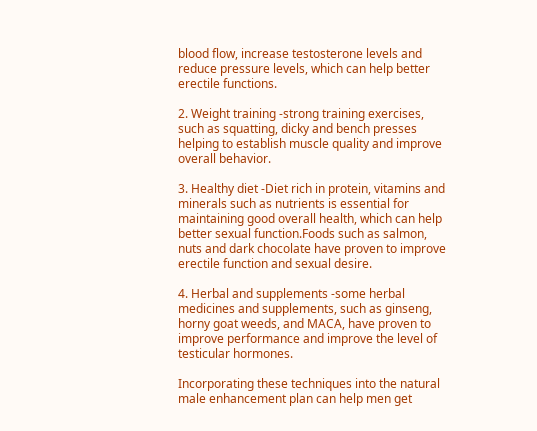blood flow, increase testosterone levels and reduce pressure levels, which can help better erectile functions.

2. Weight training -strong training exercises, such as squatting, dicky and bench presses helping to establish muscle quality and improve overall behavior.

3. Healthy diet -Diet rich in protein, vitamins and minerals such as nutrients is essential for maintaining good overall health, which can help better sexual function.Foods such as salmon, nuts and dark chocolate have proven to improve erectile function and sexual desire.

4. Herbal and supplements -some herbal medicines and supplements, such as ginseng, horny goat weeds, and MACA, have proven to improve performance and improve the level of testicular hormones.

Incorporating these techniques into the natural male enhancement plan can help men get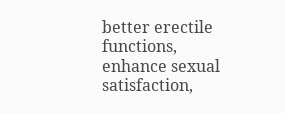better erectile functions, enhance sexual satisfaction,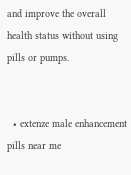and improve the overall health status without using pills or pumps.


  • extenze male enhancement pills near me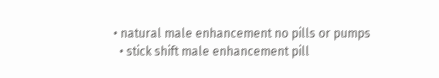• natural male enhancement no pills or pumps
  • stick shift male enhancement pill